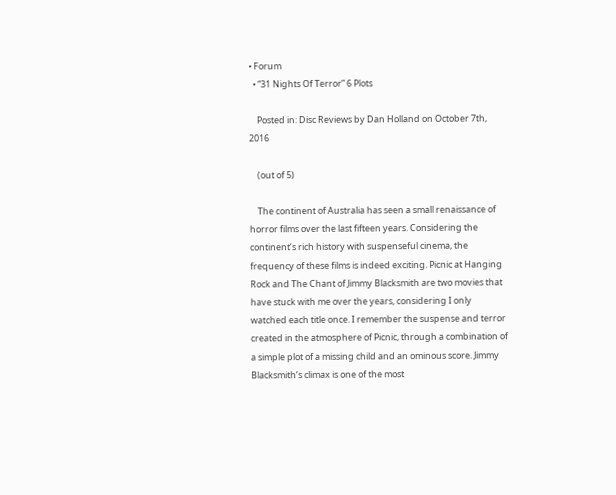• Forum
  • “31 Nights Of Terror” 6 Plots

    Posted in: Disc Reviews by Dan Holland on October 7th, 2016

    (out of 5)

    The continent of Australia has seen a small renaissance of horror films over the last fifteen years. Considering the continent’s rich history with suspenseful cinema, the frequency of these films is indeed exciting. Picnic at Hanging Rock and The Chant of Jimmy Blacksmith are two movies that have stuck with me over the years, considering I only watched each title once. I remember the suspense and terror created in the atmosphere of Picnic, through a combination of a simple plot of a missing child and an ominous score. Jimmy Blacksmith’s climax is one of the most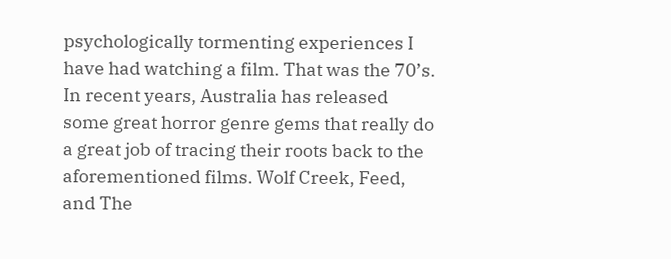psychologically tormenting experiences I have had watching a film. That was the 70’s. In recent years, Australia has released some great horror genre gems that really do a great job of tracing their roots back to the aforementioned films. Wolf Creek, Feed, and The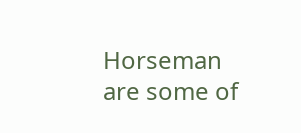Horseman are some of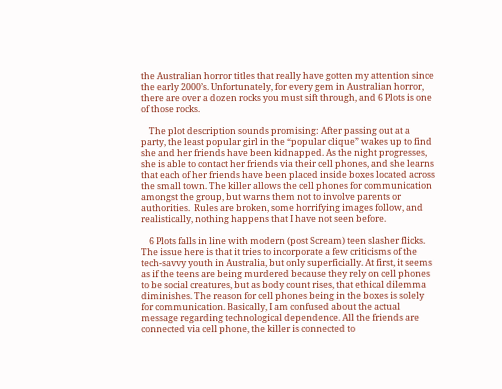the Australian horror titles that really have gotten my attention since the early 2000’s. Unfortunately, for every gem in Australian horror, there are over a dozen rocks you must sift through, and 6 Plots is one of those rocks.

    The plot description sounds promising: After passing out at a party, the least popular girl in the “popular clique” wakes up to find she and her friends have been kidnapped. As the night progresses, she is able to contact her friends via their cell phones, and she learns that each of her friends have been placed inside boxes located across the small town. The killer allows the cell phones for communication amongst the group, but warns them not to involve parents or authorities.  Rules are broken, some horrifying images follow, and realistically, nothing happens that I have not seen before.

    6 Plots falls in line with modern (post Scream) teen slasher flicks. The issue here is that it tries to incorporate a few criticisms of the tech-savvy youth in Australia, but only superficially. At first, it seems as if the teens are being murdered because they rely on cell phones to be social creatures, but as body count rises, that ethical dilemma diminishes. The reason for cell phones being in the boxes is solely for communication. Basically, I am confused about the actual message regarding technological dependence. All the friends are connected via cell phone, the killer is connected to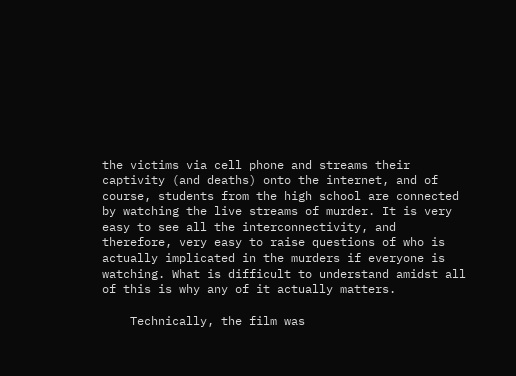the victims via cell phone and streams their captivity (and deaths) onto the internet, and of course, students from the high school are connected by watching the live streams of murder. It is very easy to see all the interconnectivity, and therefore, very easy to raise questions of who is actually implicated in the murders if everyone is watching. What is difficult to understand amidst all of this is why any of it actually matters.

    Technically, the film was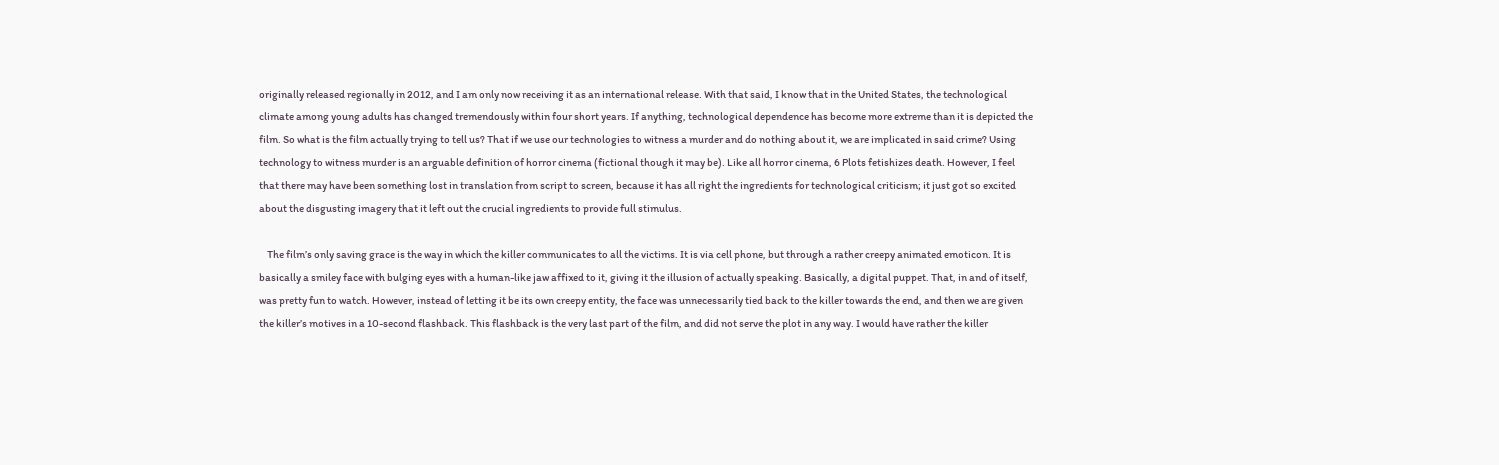originally released regionally in 2012, and I am only now receiving it as an international release. With that said, I know that in the United States, the technological climate among young adults has changed tremendously within four short years. If anything, technological dependence has become more extreme than it is depicted the film. So what is the film actually trying to tell us? That if we use our technologies to witness a murder and do nothing about it, we are implicated in said crime? Using technology to witness murder is an arguable definition of horror cinema (fictional though it may be). Like all horror cinema, 6 Plots fetishizes death. However, I feel that there may have been something lost in translation from script to screen, because it has all right the ingredients for technological criticism; it just got so excited about the disgusting imagery that it left out the crucial ingredients to provide full stimulus.

    The film’s only saving grace is the way in which the killer communicates to all the victims. It is via cell phone, but through a rather creepy animated emoticon. It is basically a smiley face with bulging eyes with a human-like jaw affixed to it, giving it the illusion of actually speaking. Basically, a digital puppet. That, in and of itself, was pretty fun to watch. However, instead of letting it be its own creepy entity, the face was unnecessarily tied back to the killer towards the end, and then we are given the killer’s motives in a 10-second flashback. This flashback is the very last part of the film, and did not serve the plot in any way. I would have rather the killer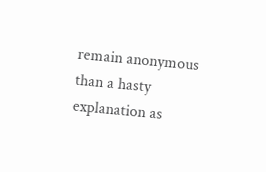remain anonymous than a hasty explanation as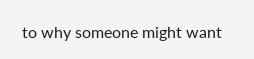to why someone might want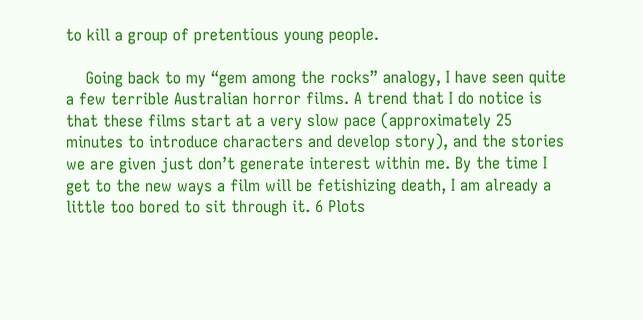to kill a group of pretentious young people.

    Going back to my “gem among the rocks” analogy, I have seen quite a few terrible Australian horror films. A trend that I do notice is that these films start at a very slow pace (approximately 25 minutes to introduce characters and develop story), and the stories we are given just don’t generate interest within me. By the time I get to the new ways a film will be fetishizing death, I am already a little too bored to sit through it. 6 Plots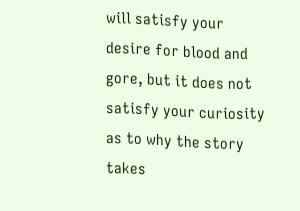will satisfy your desire for blood and gore, but it does not satisfy your curiosity as to why the story takes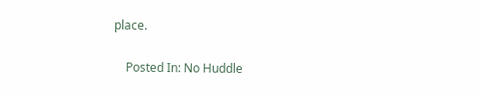place.

    Posted In: No Huddle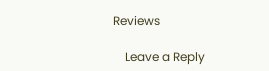Reviews

    Leave a Reply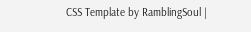CSS Template by RamblingSoul |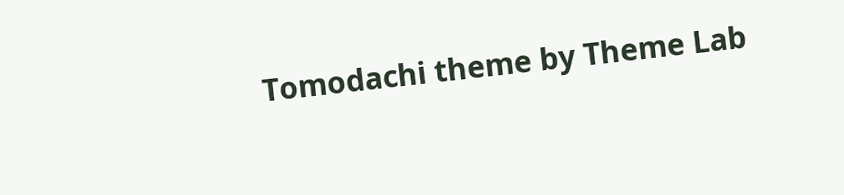Tomodachi theme by Theme Lab